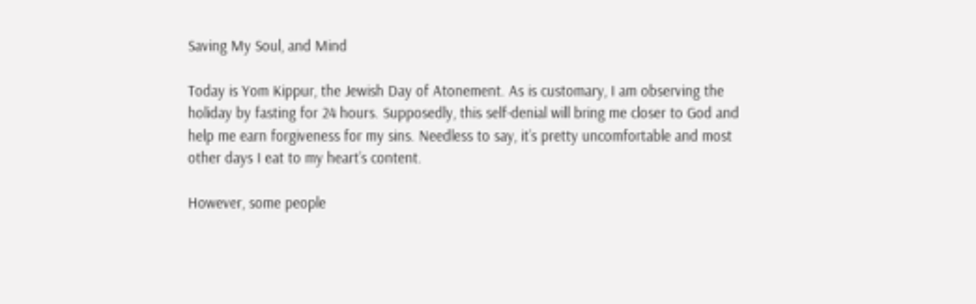Saving My Soul, and Mind

Today is Yom Kippur, the Jewish Day of Atonement. As is customary, I am observing the holiday by fasting for 24 hours. Supposedly, this self-denial will bring me closer to God and help me earn forgiveness for my sins. Needless to say, it’s pretty uncomfortable and most other days I eat to my heart’s content.

However, some people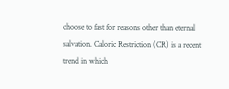choose to fast for reasons other than eternal salvation. Caloric Restriction (CR) is a recent trend in which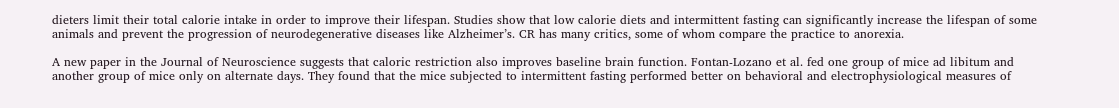dieters limit their total calorie intake in order to improve their lifespan. Studies show that low calorie diets and intermittent fasting can significantly increase the lifespan of some animals and prevent the progression of neurodegenerative diseases like Alzheimer’s. CR has many critics, some of whom compare the practice to anorexia.

A new paper in the Journal of Neuroscience suggests that caloric restriction also improves baseline brain function. Fontan-Lozano et al. fed one group of mice ad libitum and another group of mice only on alternate days. They found that the mice subjected to intermittent fasting performed better on behavioral and electrophysiological measures of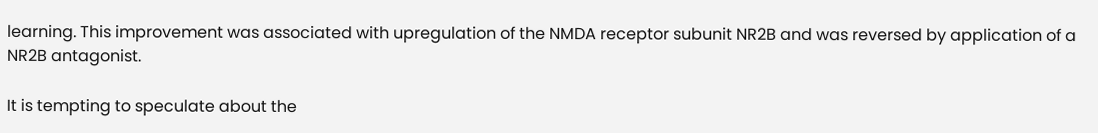learning. This improvement was associated with upregulation of the NMDA receptor subunit NR2B and was reversed by application of a NR2B antagonist.

It is tempting to speculate about the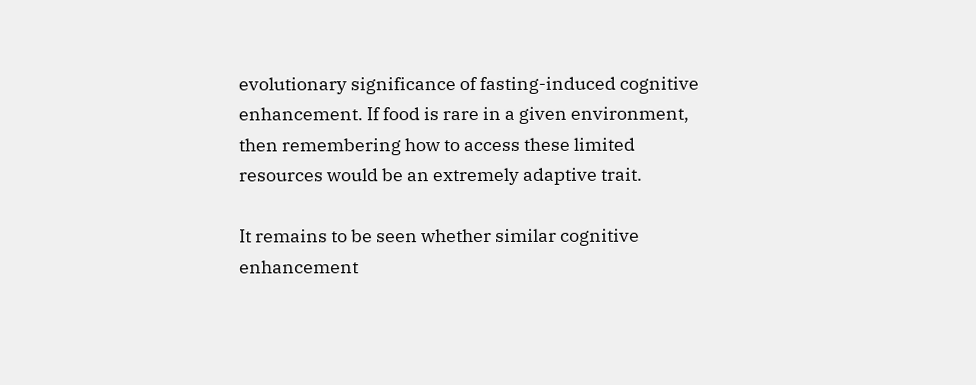evolutionary significance of fasting-induced cognitive enhancement. If food is rare in a given environment, then remembering how to access these limited resources would be an extremely adaptive trait.

It remains to be seen whether similar cognitive enhancement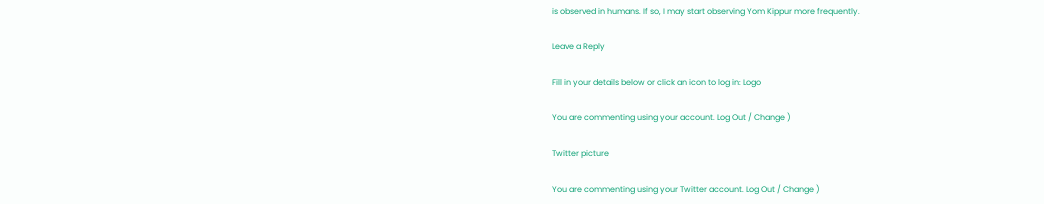is observed in humans. If so, I may start observing Yom Kippur more frequently.

Leave a Reply

Fill in your details below or click an icon to log in: Logo

You are commenting using your account. Log Out / Change )

Twitter picture

You are commenting using your Twitter account. Log Out / Change )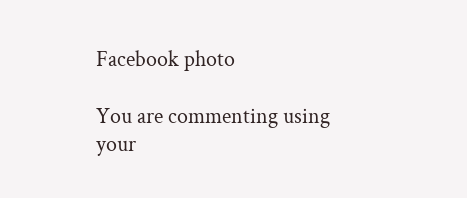Facebook photo

You are commenting using your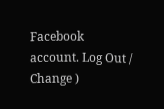Facebook account. Log Out / Change )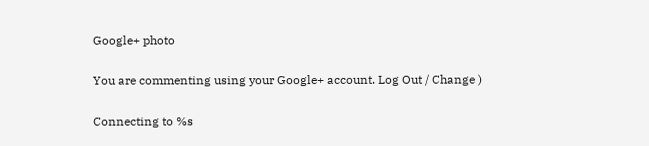Google+ photo

You are commenting using your Google+ account. Log Out / Change )

Connecting to %s